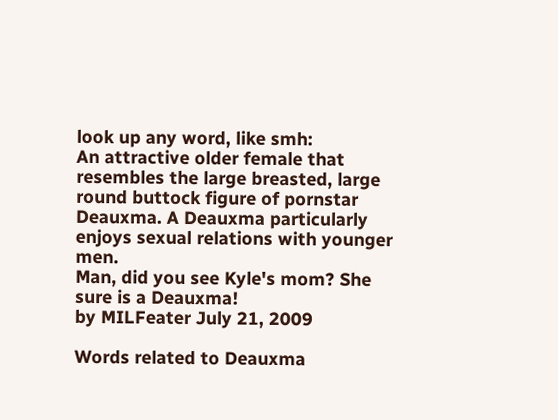look up any word, like smh:
An attractive older female that resembles the large breasted, large round buttock figure of pornstar Deauxma. A Deauxma particularly enjoys sexual relations with younger men.
Man, did you see Kyle's mom? She sure is a Deauxma!
by MILFeater July 21, 2009

Words related to Deauxma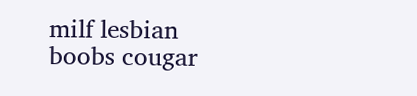milf lesbian boobs cougar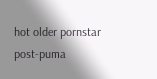hot older pornstar post-puma